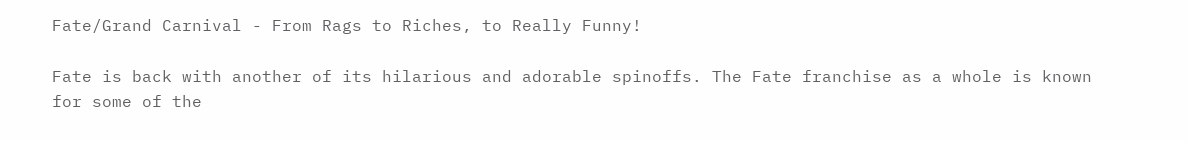Fate/Grand Carnival - From Rags to Riches, to Really Funny!

Fate is back with another of its hilarious and adorable spinoffs. The Fate franchise as a whole is known for some of the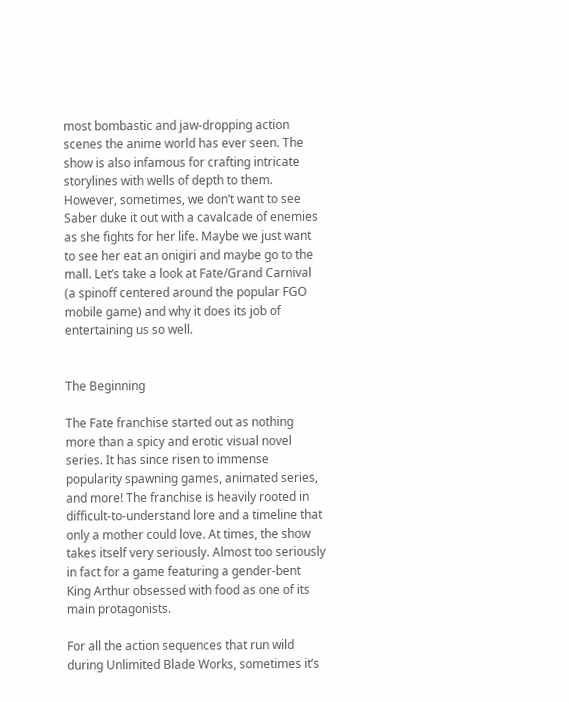most bombastic and jaw-dropping action scenes the anime world has ever seen. The show is also infamous for crafting intricate storylines with wells of depth to them. However, sometimes, we don’t want to see Saber duke it out with a cavalcade of enemies as she fights for her life. Maybe we just want to see her eat an onigiri and maybe go to the mall. Let’s take a look at Fate/Grand Carnival (a spinoff centered around the popular FGO mobile game) and why it does its job of entertaining us so well.


The Beginning

The Fate franchise started out as nothing more than a spicy and erotic visual novel series. It has since risen to immense popularity spawning games, animated series, and more! The franchise is heavily rooted in difficult-to-understand lore and a timeline that only a mother could love. At times, the show takes itself very seriously. Almost too seriously in fact for a game featuring a gender-bent King Arthur obsessed with food as one of its main protagonists.

For all the action sequences that run wild during Unlimited Blade Works, sometimes it’s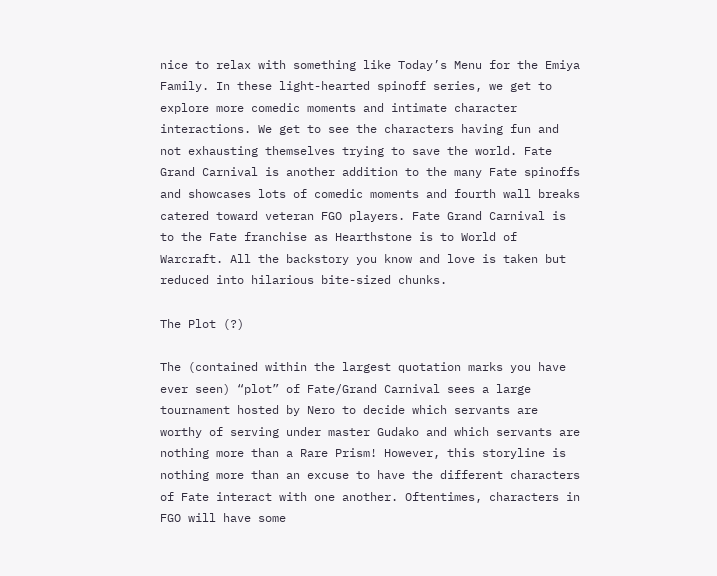nice to relax with something like Today’s Menu for the Emiya Family. In these light-hearted spinoff series, we get to explore more comedic moments and intimate character interactions. We get to see the characters having fun and not exhausting themselves trying to save the world. Fate Grand Carnival is another addition to the many Fate spinoffs and showcases lots of comedic moments and fourth wall breaks catered toward veteran FGO players. Fate Grand Carnival is to the Fate franchise as Hearthstone is to World of Warcraft. All the backstory you know and love is taken but reduced into hilarious bite-sized chunks.

The Plot (?)

The (contained within the largest quotation marks you have ever seen) “plot” of Fate/Grand Carnival sees a large tournament hosted by Nero to decide which servants are worthy of serving under master Gudako and which servants are nothing more than a Rare Prism! However, this storyline is nothing more than an excuse to have the different characters of Fate interact with one another. Oftentimes, characters in FGO will have some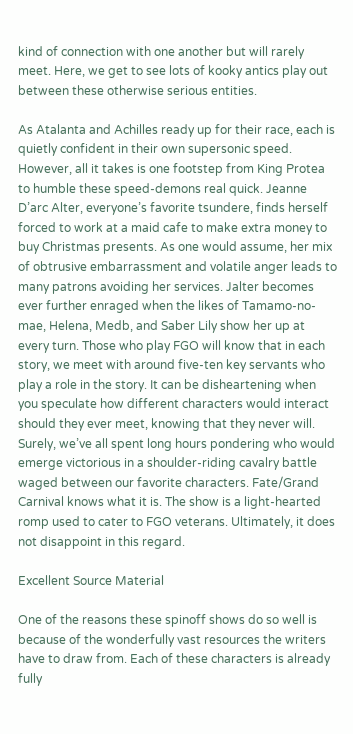kind of connection with one another but will rarely meet. Here, we get to see lots of kooky antics play out between these otherwise serious entities.

As Atalanta and Achilles ready up for their race, each is quietly confident in their own supersonic speed. However, all it takes is one footstep from King Protea to humble these speed-demons real quick. Jeanne D’arc Alter, everyone’s favorite tsundere, finds herself forced to work at a maid cafe to make extra money to buy Christmas presents. As one would assume, her mix of obtrusive embarrassment and volatile anger leads to many patrons avoiding her services. Jalter becomes ever further enraged when the likes of Tamamo-no-mae, Helena, Medb, and Saber Lily show her up at every turn. Those who play FGO will know that in each story, we meet with around five-ten key servants who play a role in the story. It can be disheartening when you speculate how different characters would interact should they ever meet, knowing that they never will. Surely, we’ve all spent long hours pondering who would emerge victorious in a shoulder-riding cavalry battle waged between our favorite characters. Fate/Grand Carnival knows what it is. The show is a light-hearted romp used to cater to FGO veterans. Ultimately, it does not disappoint in this regard.

Excellent Source Material

One of the reasons these spinoff shows do so well is because of the wonderfully vast resources the writers have to draw from. Each of these characters is already fully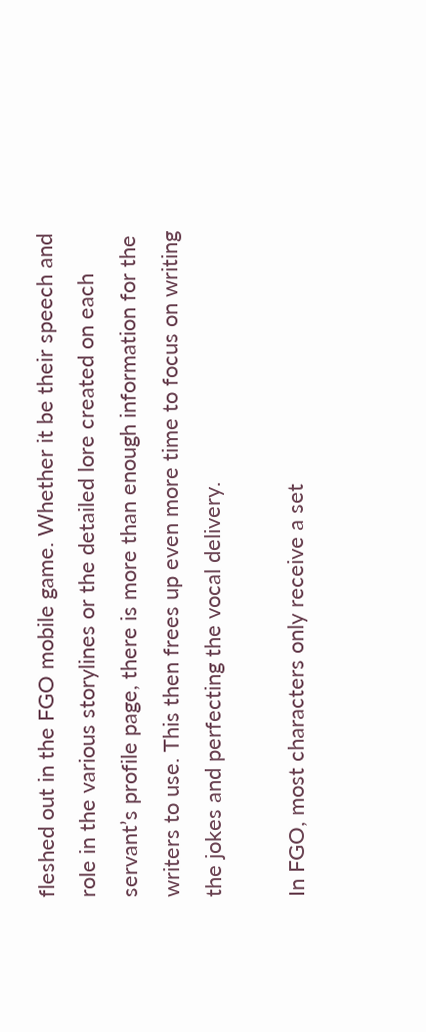fleshed out in the FGO mobile game. Whether it be their speech and role in the various storylines or the detailed lore created on each servant’s profile page, there is more than enough information for the writers to use. This then frees up even more time to focus on writing the jokes and perfecting the vocal delivery.

In FGO, most characters only receive a set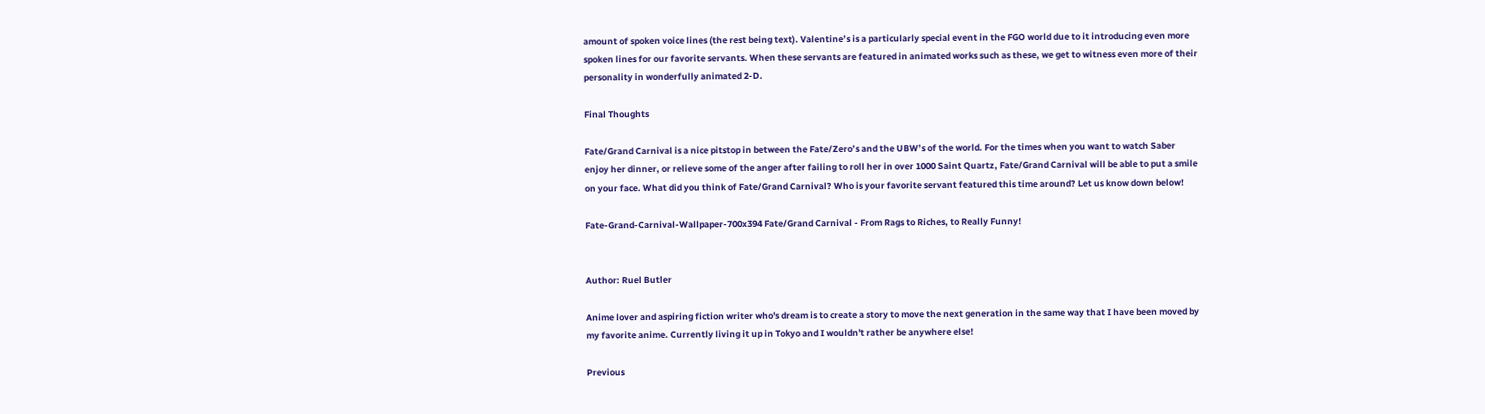amount of spoken voice lines (the rest being text). Valentine’s is a particularly special event in the FGO world due to it introducing even more spoken lines for our favorite servants. When these servants are featured in animated works such as these, we get to witness even more of their personality in wonderfully animated 2-D.

Final Thoughts

Fate/Grand Carnival is a nice pitstop in between the Fate/Zero’s and the UBW’s of the world. For the times when you want to watch Saber enjoy her dinner, or relieve some of the anger after failing to roll her in over 1000 Saint Quartz, Fate/Grand Carnival will be able to put a smile on your face. What did you think of Fate/Grand Carnival? Who is your favorite servant featured this time around? Let us know down below!

Fate-Grand-Carnival-Wallpaper-700x394 Fate/Grand Carnival - From Rags to Riches, to Really Funny!


Author: Ruel Butler

Anime lover and aspiring fiction writer who's dream is to create a story to move the next generation in the same way that I have been moved by my favorite anime. Currently living it up in Tokyo and I wouldn't rather be anywhere else!

Previous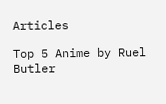Articles

Top 5 Anime by Ruel Butler